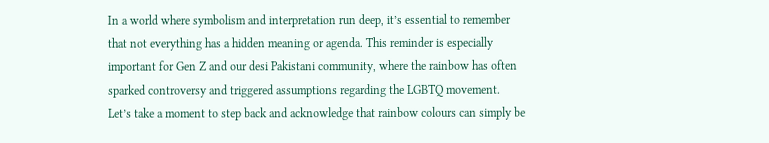In a world where symbolism and interpretation run deep, it’s essential to remember that not everything has a hidden meaning or agenda. This reminder is especially important for Gen Z and our desi Pakistani community, where the rainbow has often sparked controversy and triggered assumptions regarding the LGBTQ movement.
Let’s take a moment to step back and acknowledge that rainbow colours can simply be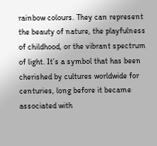rainbow colours. They can represent the beauty of nature, the playfulness of childhood, or the vibrant spectrum of light. It’s a symbol that has been cherished by cultures worldwide for centuries, long before it became associated with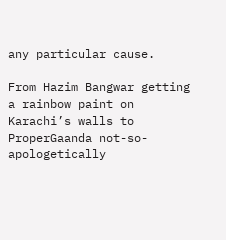any particular cause.

From Hazim Bangwar getting a rainbow paint on Karachi’s walls to ProperGaanda not-so-apologetically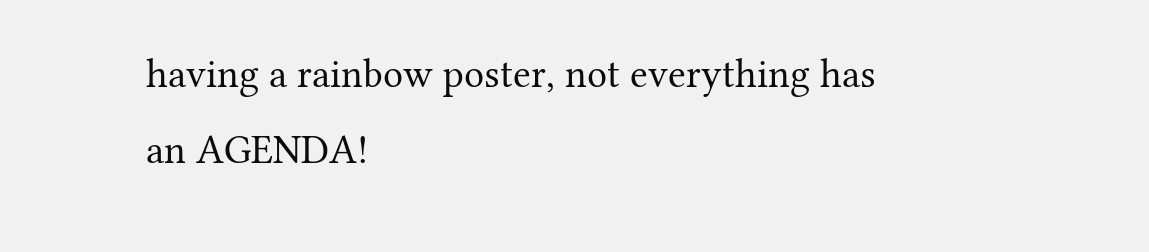having a rainbow poster, not everything has an AGENDA!